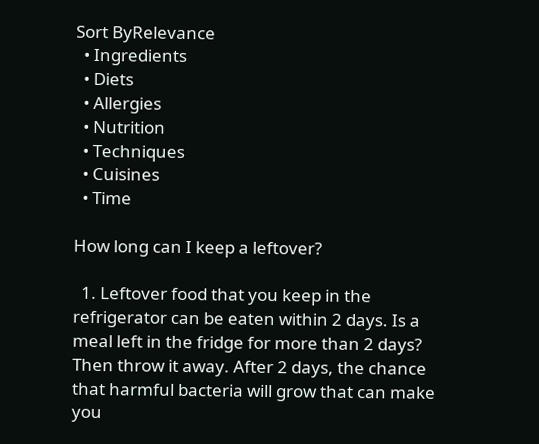Sort ByRelevance
  • Ingredients
  • Diets
  • Allergies
  • Nutrition
  • Techniques
  • Cuisines
  • Time

How long can I keep a leftover?

  1. Leftover food that you keep in the refrigerator can be eaten within 2 days. Is a meal left in the fridge for more than 2 days? Then throw it away. After 2 days, the chance that harmful bacteria will grow that can make you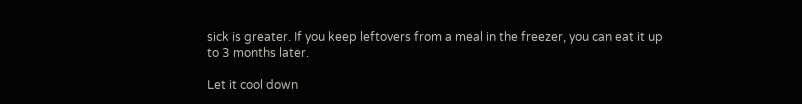sick is greater. If you keep leftovers from a meal in the freezer, you can eat it up to 3 months later.

Let it cool down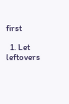first

  1. Let leftovers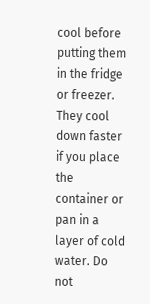cool before putting them in the fridge or freezer. They cool down faster if you place the container or pan in a layer of cold water. Do not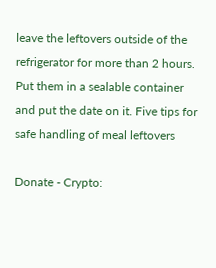leave the leftovers outside of the refrigerator for more than 2 hours. Put them in a sealable container and put the date on it. Five tips for safe handling of meal leftovers

Donate - Crypto: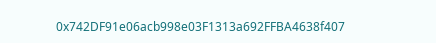0x742DF91e06acb998e03F1313a692FFBA4638f407